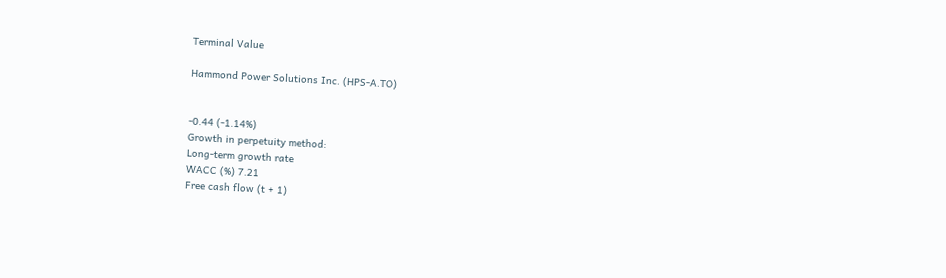Terminal Value

Hammond Power Solutions Inc. (HPS-A.TO)


-0.44 (-1.14%)
Growth in perpetuity method:
Long-term growth rate
WACC (%) 7.21
Free cash flow (t + 1)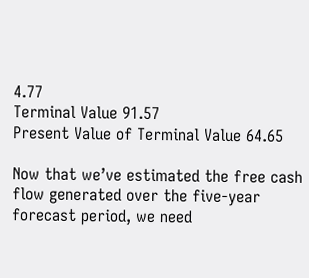4.77
Terminal Value 91.57
Present Value of Terminal Value 64.65

Now that we’ve estimated the free cash flow generated over the five-year forecast period, we need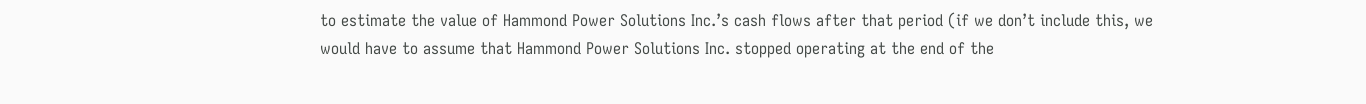to estimate the value of Hammond Power Solutions Inc.’s cash flows after that period (if we don’t include this, we would have to assume that Hammond Power Solutions Inc. stopped operating at the end of the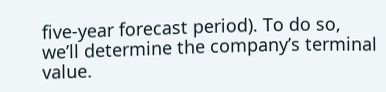five-year forecast period). To do so, we’ll determine the company’s terminal value.